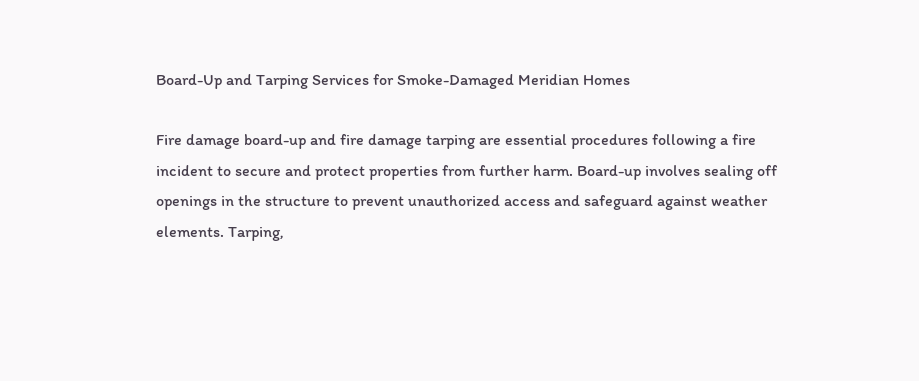Board-Up and Tarping Services for Smoke-Damaged Meridian Homes

Fire damage board-up and fire damage tarping are essential procedures following a fire incident to secure and protect properties from further harm. Board-up involves sealing off openings in the structure to prevent unauthorized access and safeguard against weather elements. Tarping,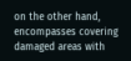on the other hand, encompasses covering damaged areas with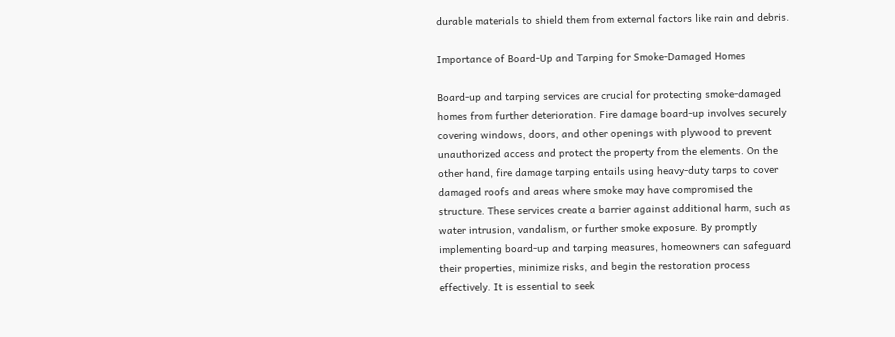durable materials to shield them from external factors like rain and debris.

Importance of Board-Up and Tarping for Smoke-Damaged Homes

Board-up and tarping services are crucial for protecting smoke-damaged homes from further deterioration. Fire damage board-up involves securely covering windows, doors, and other openings with plywood to prevent unauthorized access and protect the property from the elements. On the other hand, fire damage tarping entails using heavy-duty tarps to cover damaged roofs and areas where smoke may have compromised the structure. These services create a barrier against additional harm, such as water intrusion, vandalism, or further smoke exposure. By promptly implementing board-up and tarping measures, homeowners can safeguard their properties, minimize risks, and begin the restoration process effectively. It is essential to seek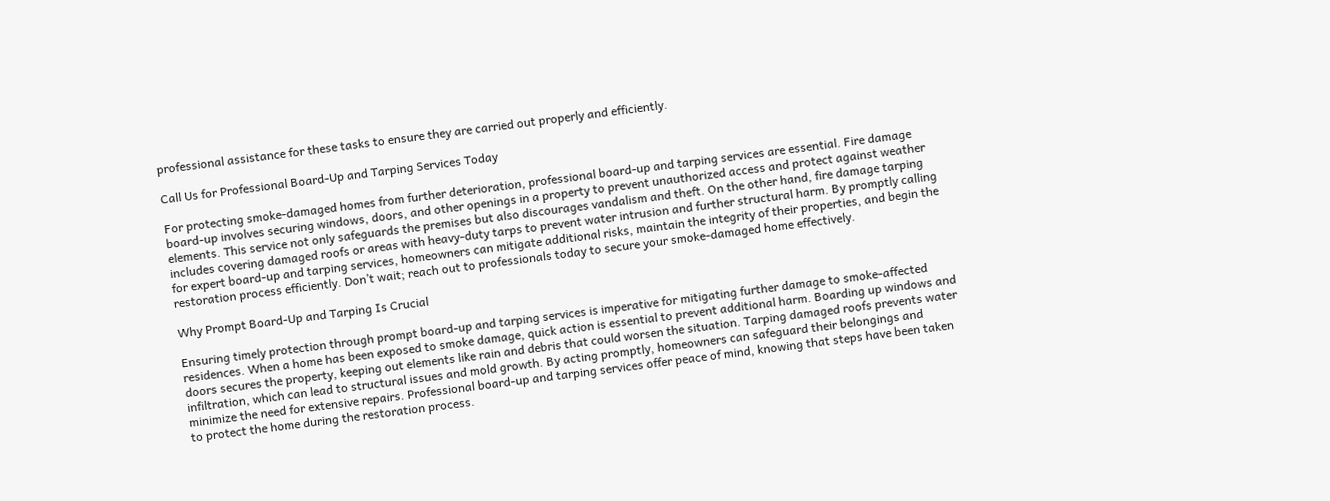professional assistance for these tasks to ensure they are carried out properly and efficiently.

Call Us for Professional Board-Up and Tarping Services Today

For protecting smoke-damaged homes from further deterioration, professional board-up and tarping services are essential. Fire damage board-up involves securing windows, doors, and other openings in a property to prevent unauthorized access and protect against weather elements. This service not only safeguards the premises but also discourages vandalism and theft. On the other hand, fire damage tarping includes covering damaged roofs or areas with heavy-duty tarps to prevent water intrusion and further structural harm. By promptly calling for expert board-up and tarping services, homeowners can mitigate additional risks, maintain the integrity of their properties, and begin the restoration process efficiently. Don’t wait; reach out to professionals today to secure your smoke-damaged home effectively.

Why Prompt Board-Up and Tarping Is Crucial

Ensuring timely protection through prompt board-up and tarping services is imperative for mitigating further damage to smoke-affected residences. When a home has been exposed to smoke damage, quick action is essential to prevent additional harm. Boarding up windows and doors secures the property, keeping out elements like rain and debris that could worsen the situation. Tarping damaged roofs prevents water infiltration, which can lead to structural issues and mold growth. By acting promptly, homeowners can safeguard their belongings and minimize the need for extensive repairs. Professional board-up and tarping services offer peace of mind, knowing that steps have been taken to protect the home during the restoration process.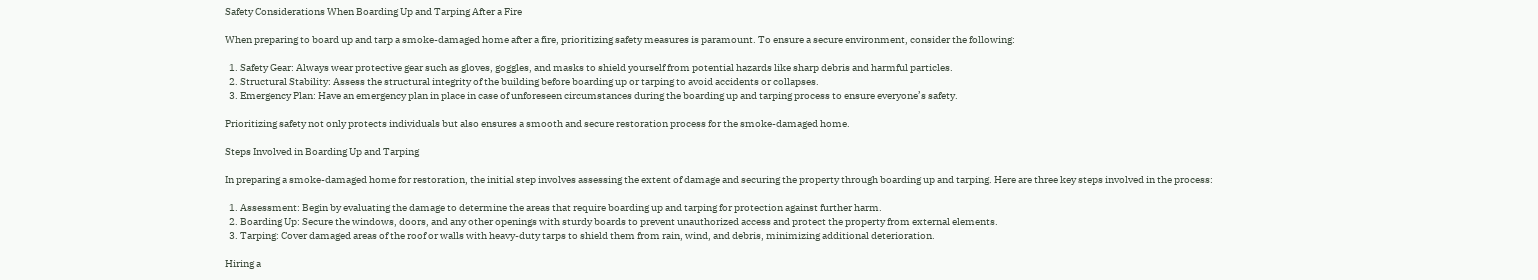Safety Considerations When Boarding Up and Tarping After a Fire

When preparing to board up and tarp a smoke-damaged home after a fire, prioritizing safety measures is paramount. To ensure a secure environment, consider the following:

  1. Safety Gear: Always wear protective gear such as gloves, goggles, and masks to shield yourself from potential hazards like sharp debris and harmful particles.
  2. Structural Stability: Assess the structural integrity of the building before boarding up or tarping to avoid accidents or collapses.
  3. Emergency Plan: Have an emergency plan in place in case of unforeseen circumstances during the boarding up and tarping process to ensure everyone’s safety.

Prioritizing safety not only protects individuals but also ensures a smooth and secure restoration process for the smoke-damaged home.

Steps Involved in Boarding Up and Tarping

In preparing a smoke-damaged home for restoration, the initial step involves assessing the extent of damage and securing the property through boarding up and tarping. Here are three key steps involved in the process:

  1. Assessment: Begin by evaluating the damage to determine the areas that require boarding up and tarping for protection against further harm.
  2. Boarding Up: Secure the windows, doors, and any other openings with sturdy boards to prevent unauthorized access and protect the property from external elements.
  3. Tarping: Cover damaged areas of the roof or walls with heavy-duty tarps to shield them from rain, wind, and debris, minimizing additional deterioration.

Hiring a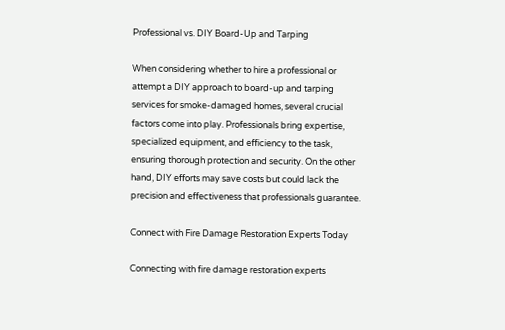Professional vs. DIY Board-Up and Tarping

When considering whether to hire a professional or attempt a DIY approach to board-up and tarping services for smoke-damaged homes, several crucial factors come into play. Professionals bring expertise, specialized equipment, and efficiency to the task, ensuring thorough protection and security. On the other hand, DIY efforts may save costs but could lack the precision and effectiveness that professionals guarantee.

Connect with Fire Damage Restoration Experts Today

Connecting with fire damage restoration experts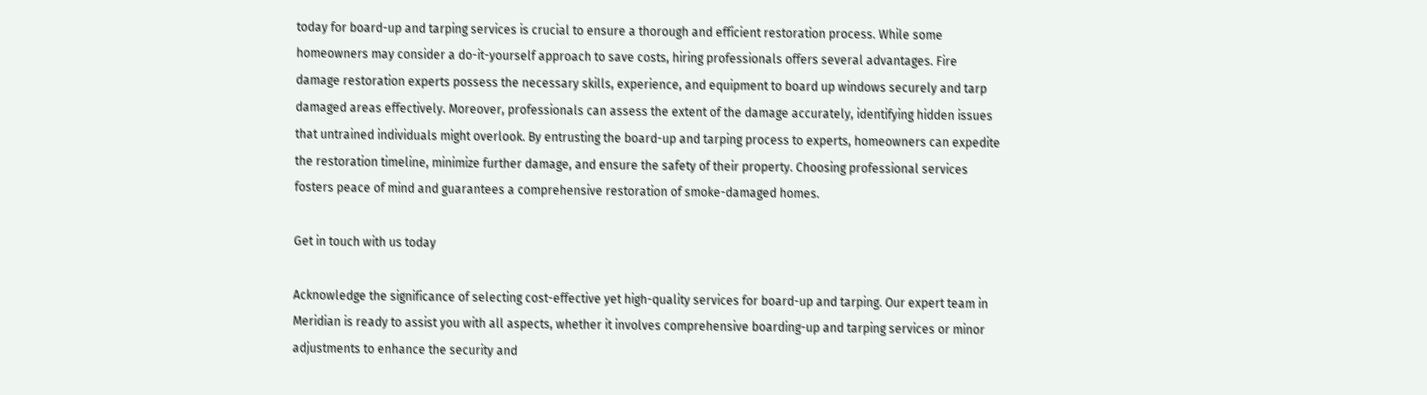today for board-up and tarping services is crucial to ensure a thorough and efficient restoration process. While some homeowners may consider a do-it-yourself approach to save costs, hiring professionals offers several advantages. Fire damage restoration experts possess the necessary skills, experience, and equipment to board up windows securely and tarp damaged areas effectively. Moreover, professionals can assess the extent of the damage accurately, identifying hidden issues that untrained individuals might overlook. By entrusting the board-up and tarping process to experts, homeowners can expedite the restoration timeline, minimize further damage, and ensure the safety of their property. Choosing professional services fosters peace of mind and guarantees a comprehensive restoration of smoke-damaged homes.

Get in touch with us today

Acknowledge the significance of selecting cost-effective yet high-quality services for board-up and tarping. Our expert team in Meridian is ready to assist you with all aspects, whether it involves comprehensive boarding-up and tarping services or minor adjustments to enhance the security and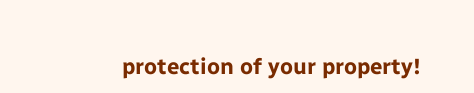protection of your property!